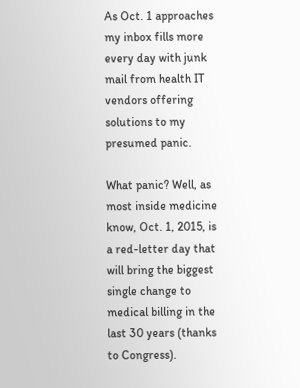As Oct. 1 approaches my inbox fills more every day with junk mail from health IT vendors offering solutions to my presumed panic.

What panic? Well, as most inside medicine know, Oct. 1, 2015, is a red-letter day that will bring the biggest single change to medical billing in the last 30 years (thanks to Congress).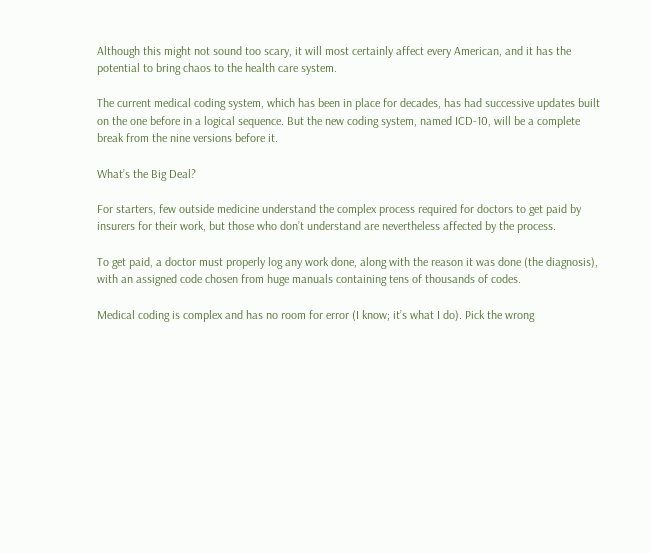Although this might not sound too scary, it will most certainly affect every American, and it has the potential to bring chaos to the health care system.

The current medical coding system, which has been in place for decades, has had successive updates built on the one before in a logical sequence. But the new coding system, named ICD-10, will be a complete break from the nine versions before it.

What’s the Big Deal?

For starters, few outside medicine understand the complex process required for doctors to get paid by insurers for their work, but those who don’t understand are nevertheless affected by the process.

To get paid, a doctor must properly log any work done, along with the reason it was done (the diagnosis), with an assigned code chosen from huge manuals containing tens of thousands of codes.

Medical coding is complex and has no room for error (I know; it’s what I do). Pick the wrong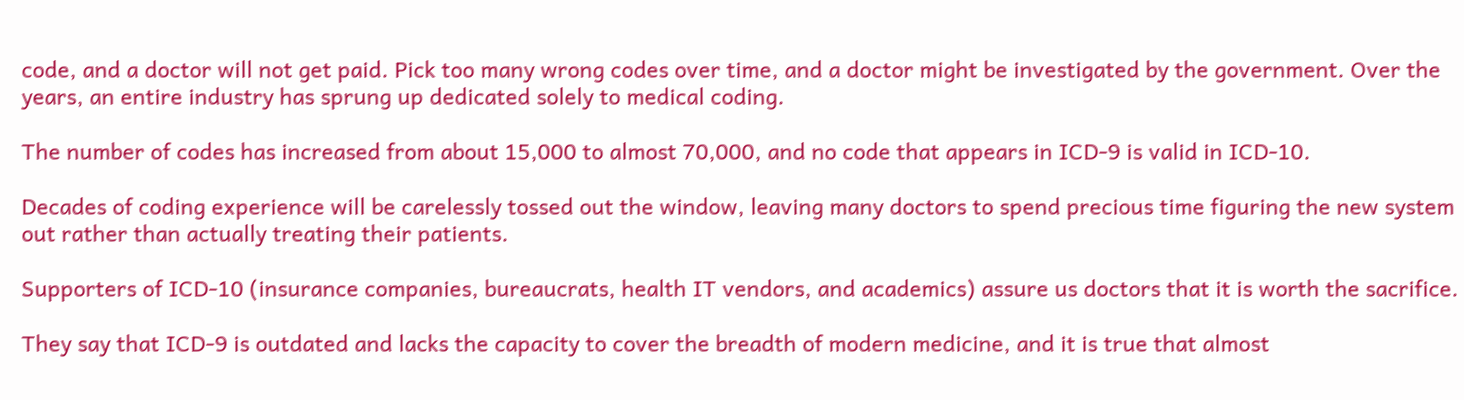code, and a doctor will not get paid. Pick too many wrong codes over time, and a doctor might be investigated by the government. Over the years, an entire industry has sprung up dedicated solely to medical coding.

The number of codes has increased from about 15,000 to almost 70,000, and no code that appears in ICD-9 is valid in ICD-10.

Decades of coding experience will be carelessly tossed out the window, leaving many doctors to spend precious time figuring the new system out rather than actually treating their patients.

Supporters of ICD-10 (insurance companies, bureaucrats, health IT vendors, and academics) assure us doctors that it is worth the sacrifice.

They say that ICD-9 is outdated and lacks the capacity to cover the breadth of modern medicine, and it is true that almost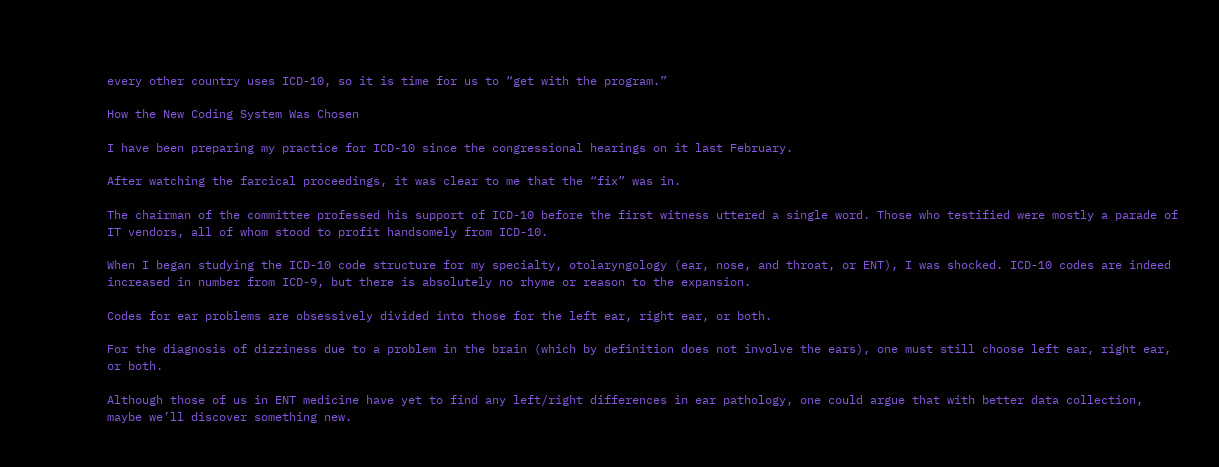every other country uses ICD-10, so it is time for us to “get with the program.”

How the New Coding System Was Chosen

I have been preparing my practice for ICD-10 since the congressional hearings on it last February.

After watching the farcical proceedings, it was clear to me that the “fix” was in.

The chairman of the committee professed his support of ICD-10 before the first witness uttered a single word. Those who testified were mostly a parade of IT vendors, all of whom stood to profit handsomely from ICD-10.

When I began studying the ICD-10 code structure for my specialty, otolaryngology (ear, nose, and throat, or ENT), I was shocked. ICD-10 codes are indeed increased in number from ICD-9, but there is absolutely no rhyme or reason to the expansion.

Codes for ear problems are obsessively divided into those for the left ear, right ear, or both.

For the diagnosis of dizziness due to a problem in the brain (which by definition does not involve the ears), one must still choose left ear, right ear, or both.

Although those of us in ENT medicine have yet to find any left/right differences in ear pathology, one could argue that with better data collection, maybe we’ll discover something new.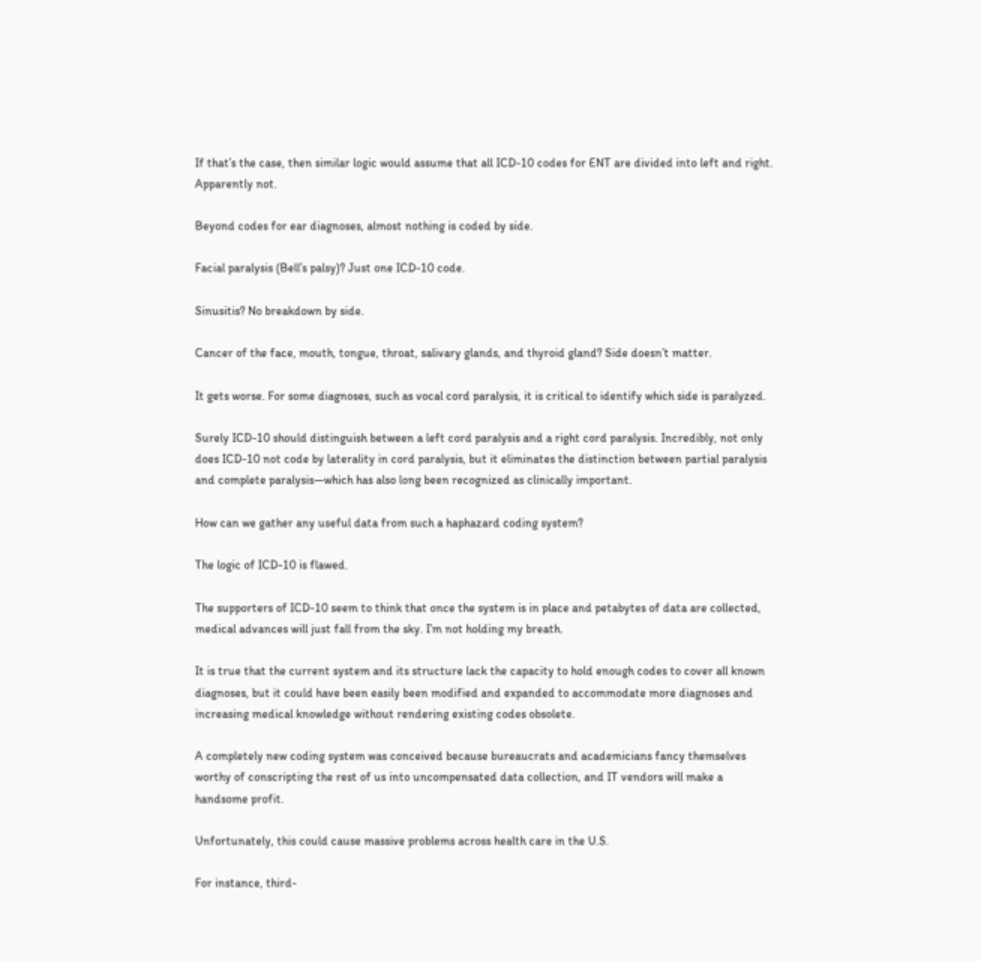If that’s the case, then similar logic would assume that all ICD-10 codes for ENT are divided into left and right. Apparently not.

Beyond codes for ear diagnoses, almost nothing is coded by side.

Facial paralysis (Bell’s palsy)? Just one ICD-10 code.

Sinusitis? No breakdown by side.

Cancer of the face, mouth, tongue, throat, salivary glands, and thyroid gland? Side doesn’t matter.

It gets worse. For some diagnoses, such as vocal cord paralysis, it is critical to identify which side is paralyzed.

Surely ICD-10 should distinguish between a left cord paralysis and a right cord paralysis. Incredibly, not only does ICD-10 not code by laterality in cord paralysis, but it eliminates the distinction between partial paralysis and complete paralysis—which has also long been recognized as clinically important.

How can we gather any useful data from such a haphazard coding system?

The logic of ICD-10 is flawed.

The supporters of ICD-10 seem to think that once the system is in place and petabytes of data are collected, medical advances will just fall from the sky. I’m not holding my breath.

It is true that the current system and its structure lack the capacity to hold enough codes to cover all known diagnoses, but it could have been easily been modified and expanded to accommodate more diagnoses and increasing medical knowledge without rendering existing codes obsolete.

A completely new coding system was conceived because bureaucrats and academicians fancy themselves worthy of conscripting the rest of us into uncompensated data collection, and IT vendors will make a handsome profit.

Unfortunately, this could cause massive problems across health care in the U.S.

For instance, third-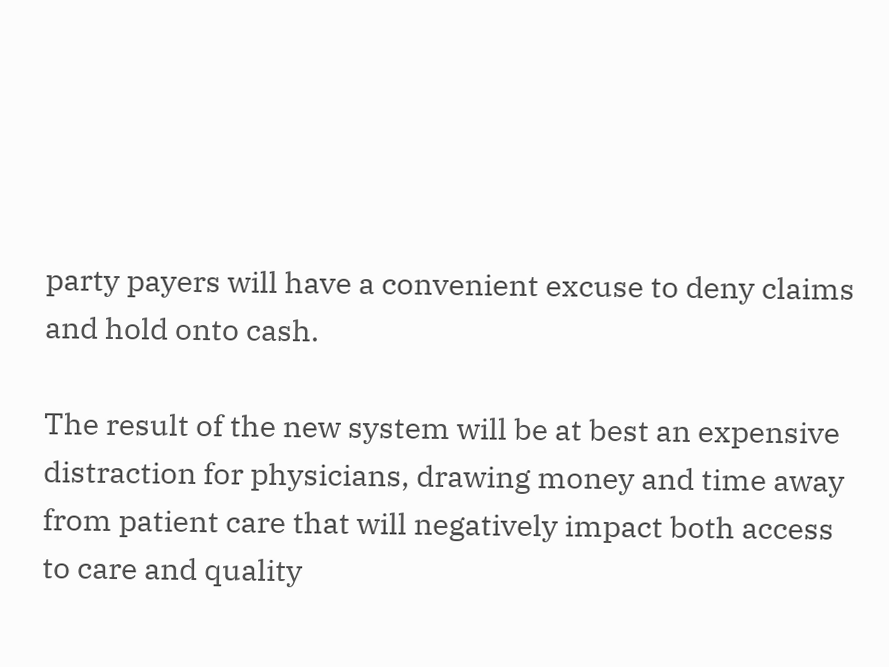party payers will have a convenient excuse to deny claims and hold onto cash.

The result of the new system will be at best an expensive distraction for physicians, drawing money and time away from patient care that will negatively impact both access to care and quality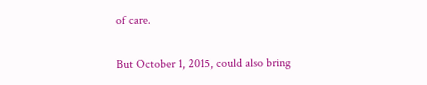of care.

But October 1, 2015, could also bring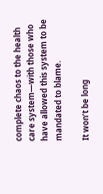complete chaos to the health care system—with those who have allowed this system to be mandated to blame.

It won’t be long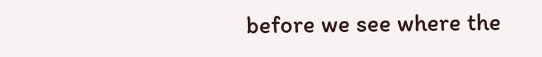before we see where the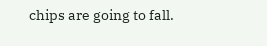chips are going to fall.